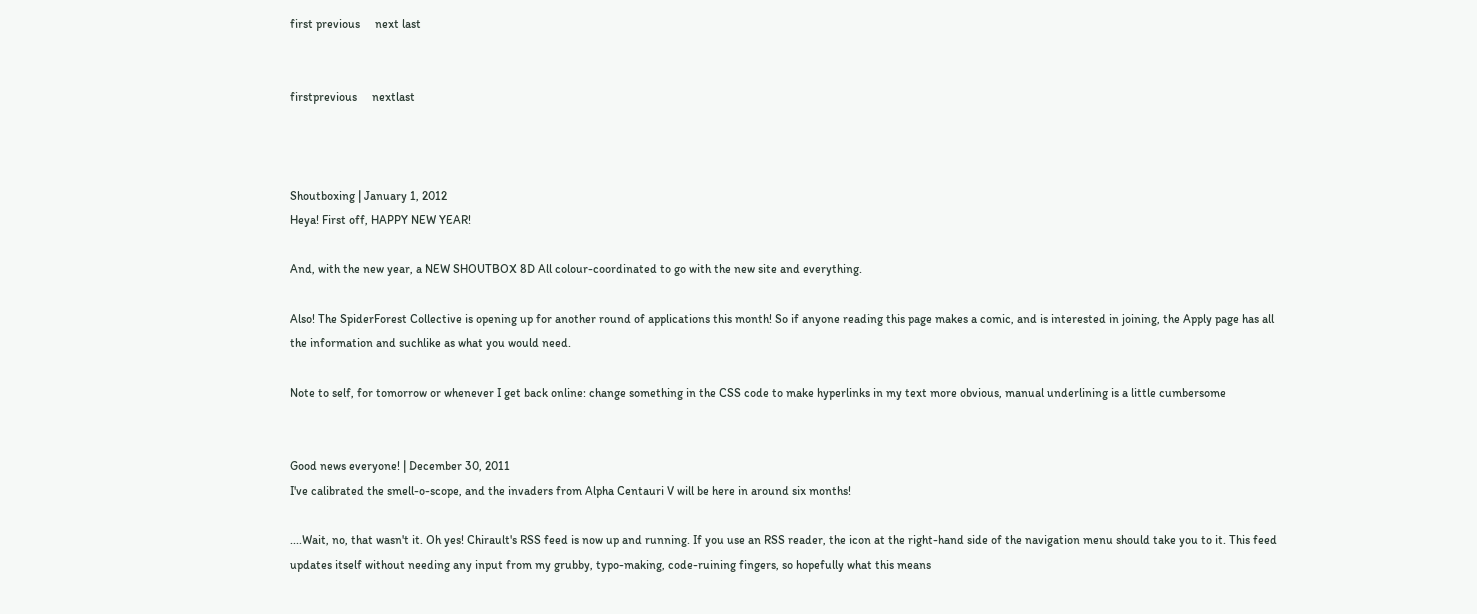first previous     next last


firstprevious     nextlast



Shoutboxing | January 1, 2012
Heya! First off, HAPPY NEW YEAR!

And, with the new year, a NEW SHOUTBOX 8D All colour-coordinated to go with the new site and everything.

Also! The SpiderForest Collective is opening up for another round of applications this month! So if anyone reading this page makes a comic, and is interested in joining, the Apply page has all the information and suchlike as what you would need.

Note to self, for tomorrow or whenever I get back online: change something in the CSS code to make hyperlinks in my text more obvious, manual underlining is a little cumbersome


Good news everyone! | December 30, 2011
I've calibrated the smell-o-scope, and the invaders from Alpha Centauri V will be here in around six months!

....Wait, no, that wasn't it. Oh yes! Chirault's RSS feed is now up and running. If you use an RSS reader, the icon at the right-hand side of the navigation menu should take you to it. This feed updates itself without needing any input from my grubby, typo-making, code-ruining fingers, so hopefully what this means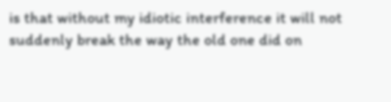is that without my idiotic interference it will not suddenly break the way the old one did on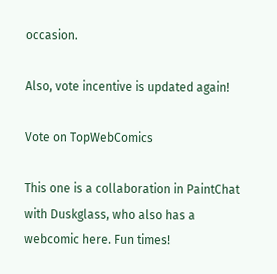occasion.

Also, vote incentive is updated again!

Vote on TopWebComics

This one is a collaboration in PaintChat with Duskglass, who also has a webcomic here. Fun times!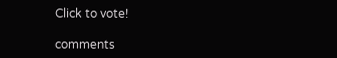Click to vote!

comments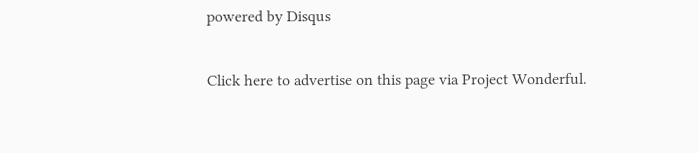powered by Disqus

Click here to advertise on this page via Project Wonderful.